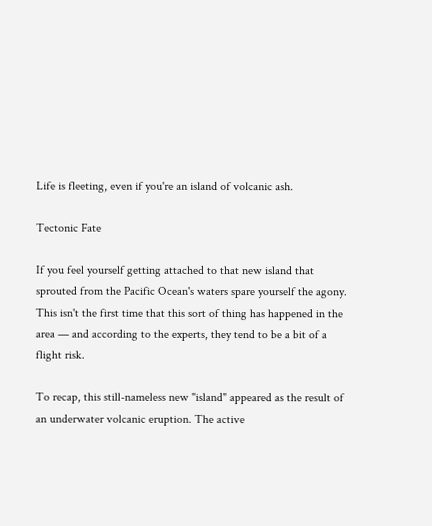Life is fleeting, even if you're an island of volcanic ash.

Tectonic Fate

If you feel yourself getting attached to that new island that sprouted from the Pacific Ocean's waters spare yourself the agony. This isn't the first time that this sort of thing has happened in the area — and according to the experts, they tend to be a bit of a flight risk.

To recap, this still-nameless new "island" appeared as the result of an underwater volcanic eruption. The active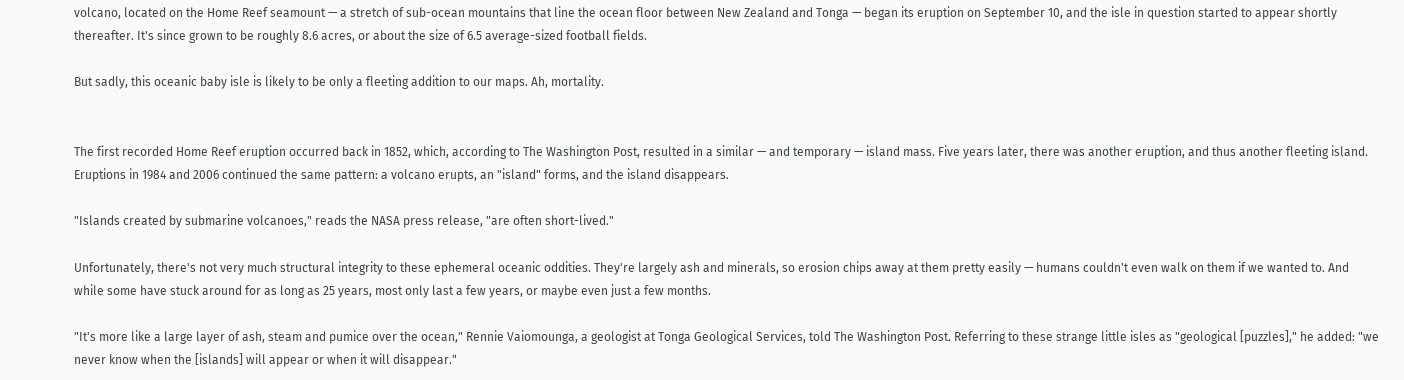volcano, located on the Home Reef seamount — a stretch of sub-ocean mountains that line the ocean floor between New Zealand and Tonga — began its eruption on September 10, and the isle in question started to appear shortly thereafter. It's since grown to be roughly 8.6 acres, or about the size of 6.5 average-sized football fields.

But sadly, this oceanic baby isle is likely to be only a fleeting addition to our maps. Ah, mortality.


The first recorded Home Reef eruption occurred back in 1852, which, according to The Washington Post, resulted in a similar — and temporary — island mass. Five years later, there was another eruption, and thus another fleeting island. Eruptions in 1984 and 2006 continued the same pattern: a volcano erupts, an "island" forms, and the island disappears.

"Islands created by submarine volcanoes," reads the NASA press release, "are often short-lived."

Unfortunately, there's not very much structural integrity to these ephemeral oceanic oddities. They're largely ash and minerals, so erosion chips away at them pretty easily — humans couldn't even walk on them if we wanted to. And while some have stuck around for as long as 25 years, most only last a few years, or maybe even just a few months.

"It's more like a large layer of ash, steam and pumice over the ocean," Rennie Vaiomounga, a geologist at Tonga Geological Services, told The Washington Post. Referring to these strange little isles as "geological [puzzles]," he added: "we never know when the [islands] will appear or when it will disappear."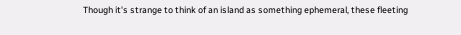Though it's strange to think of an island as something ephemeral, these fleeting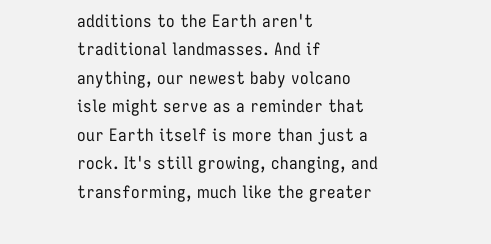additions to the Earth aren't traditional landmasses. And if anything, our newest baby volcano isle might serve as a reminder that our Earth itself is more than just a rock. It's still growing, changing, and transforming, much like the greater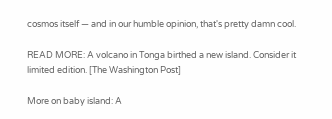cosmos itself — and in our humble opinion, that's pretty damn cool.

READ MORE: A volcano in Tonga birthed a new island. Consider it limited edition. [The Washington Post]

More on baby island: A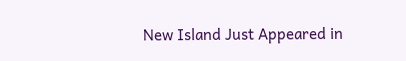New Island Just Appeared in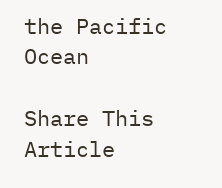the Pacific Ocean

Share This Article